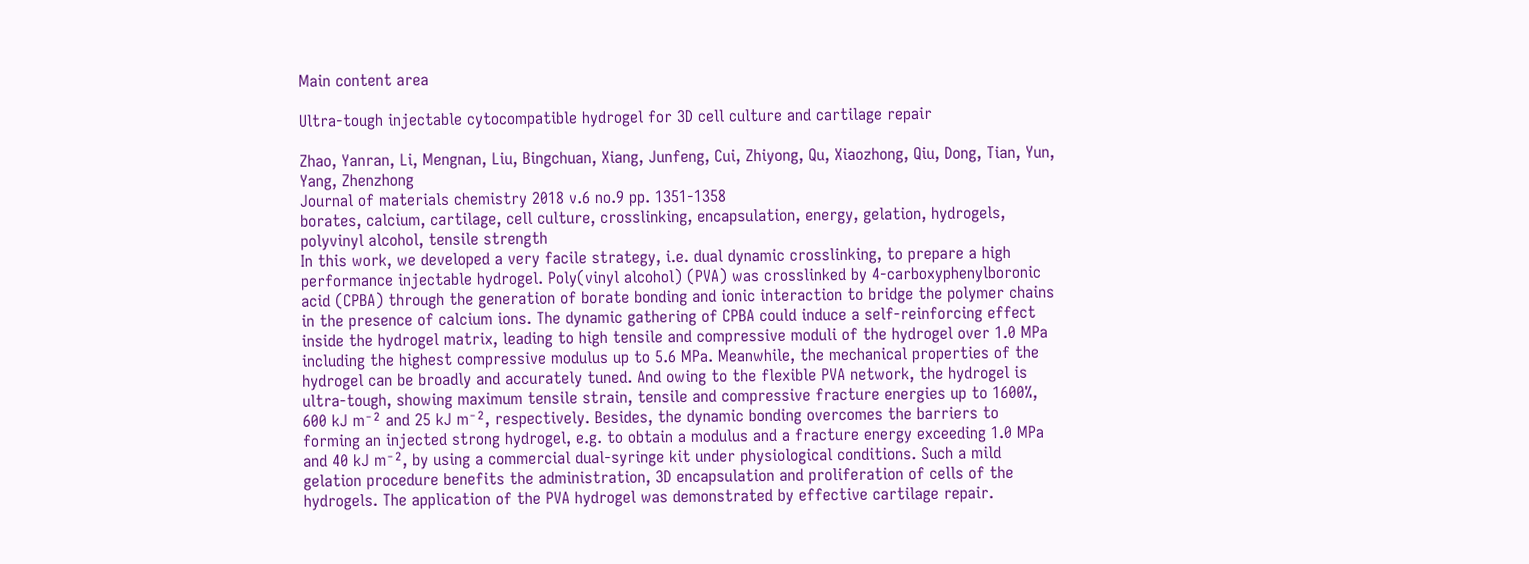Main content area

Ultra-tough injectable cytocompatible hydrogel for 3D cell culture and cartilage repair

Zhao, Yanran, Li, Mengnan, Liu, Bingchuan, Xiang, Junfeng, Cui, Zhiyong, Qu, Xiaozhong, Qiu, Dong, Tian, Yun, Yang, Zhenzhong
Journal of materials chemistry 2018 v.6 no.9 pp. 1351-1358
borates, calcium, cartilage, cell culture, crosslinking, encapsulation, energy, gelation, hydrogels, polyvinyl alcohol, tensile strength
In this work, we developed a very facile strategy, i.e. dual dynamic crosslinking, to prepare a high performance injectable hydrogel. Poly(vinyl alcohol) (PVA) was crosslinked by 4-carboxyphenylboronic acid (CPBA) through the generation of borate bonding and ionic interaction to bridge the polymer chains in the presence of calcium ions. The dynamic gathering of CPBA could induce a self-reinforcing effect inside the hydrogel matrix, leading to high tensile and compressive moduli of the hydrogel over 1.0 MPa including the highest compressive modulus up to 5.6 MPa. Meanwhile, the mechanical properties of the hydrogel can be broadly and accurately tuned. And owing to the flexible PVA network, the hydrogel is ultra-tough, showing maximum tensile strain, tensile and compressive fracture energies up to 1600%, 600 kJ m⁻² and 25 kJ m⁻², respectively. Besides, the dynamic bonding overcomes the barriers to forming an injected strong hydrogel, e.g. to obtain a modulus and a fracture energy exceeding 1.0 MPa and 40 kJ m⁻², by using a commercial dual-syringe kit under physiological conditions. Such a mild gelation procedure benefits the administration, 3D encapsulation and proliferation of cells of the hydrogels. The application of the PVA hydrogel was demonstrated by effective cartilage repair.